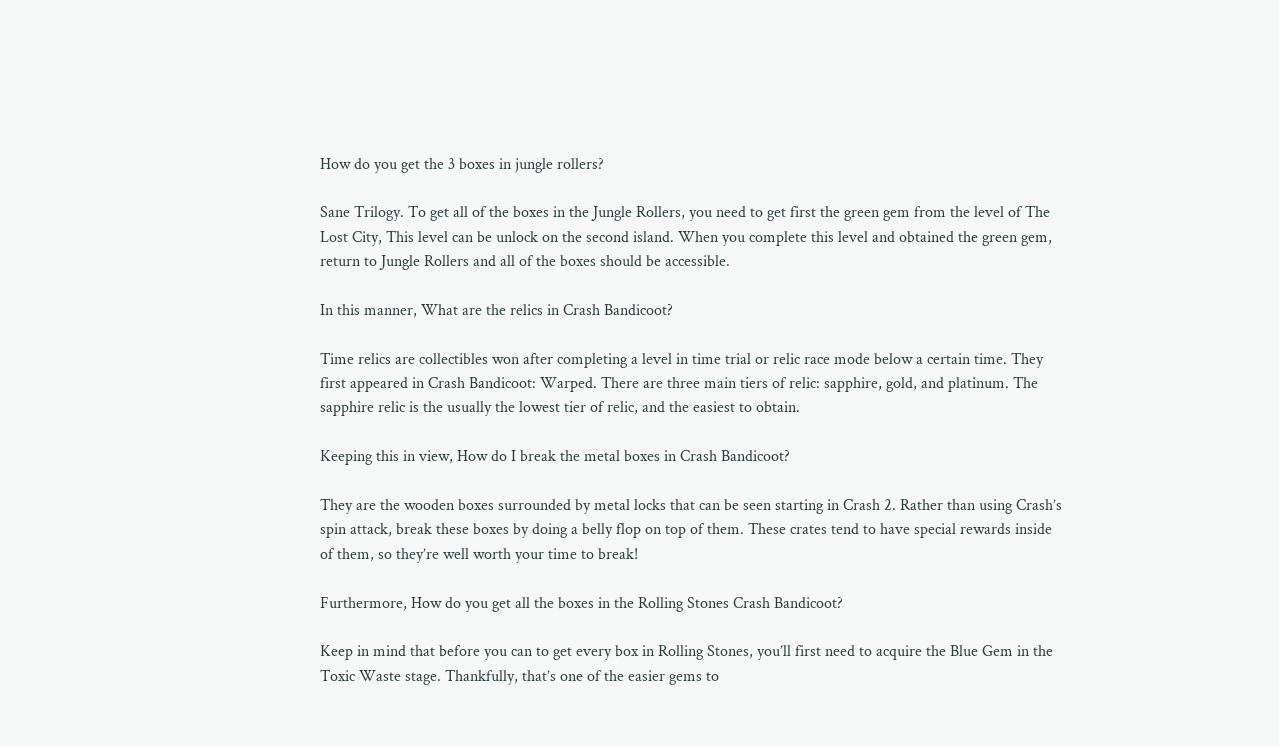How do you get the 3 boxes in jungle rollers?

Sane Trilogy. To get all of the boxes in the Jungle Rollers, you need to get first the green gem from the level of The Lost City, This level can be unlock on the second island. When you complete this level and obtained the green gem, return to Jungle Rollers and all of the boxes should be accessible.

In this manner, What are the relics in Crash Bandicoot?

Time relics are collectibles won after completing a level in time trial or relic race mode below a certain time. They first appeared in Crash Bandicoot: Warped. There are three main tiers of relic: sapphire, gold, and platinum. The sapphire relic is the usually the lowest tier of relic, and the easiest to obtain.

Keeping this in view, How do I break the metal boxes in Crash Bandicoot?

They are the wooden boxes surrounded by metal locks that can be seen starting in Crash 2. Rather than using Crash’s spin attack, break these boxes by doing a belly flop on top of them. These crates tend to have special rewards inside of them, so they’re well worth your time to break!

Furthermore, How do you get all the boxes in the Rolling Stones Crash Bandicoot?

Keep in mind that before you can to get every box in Rolling Stones, you’ll first need to acquire the Blue Gem in the Toxic Waste stage. Thankfully, that’s one of the easier gems to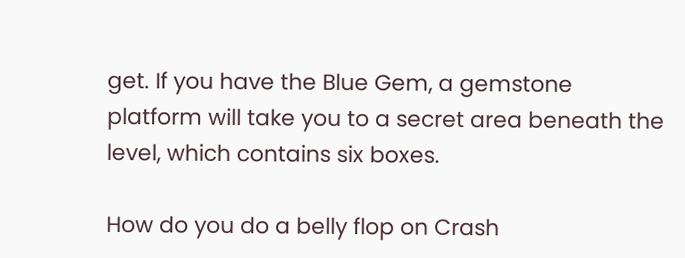get. If you have the Blue Gem, a gemstone platform will take you to a secret area beneath the level, which contains six boxes.

How do you do a belly flop on Crash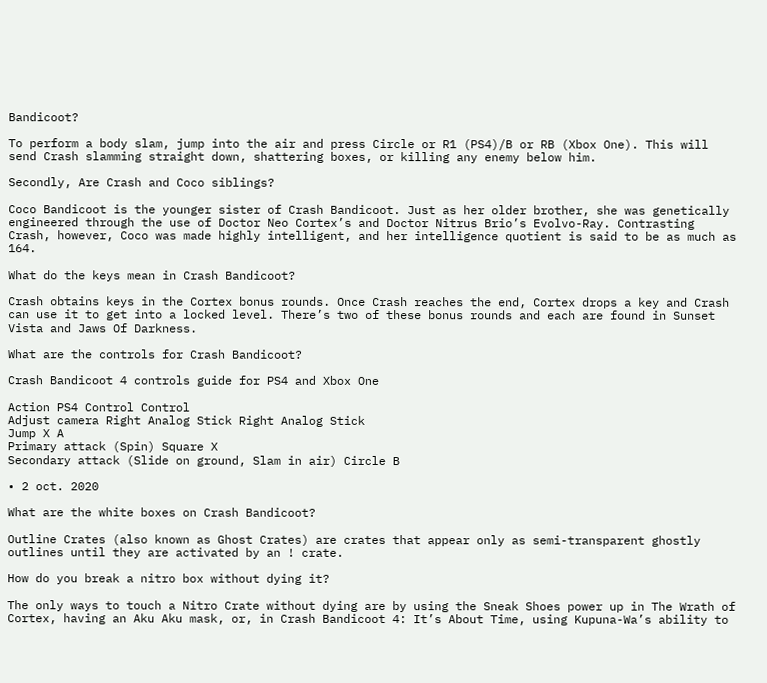Bandicoot?

To perform a body slam, jump into the air and press Circle or R1 (PS4)/B or RB (Xbox One). This will send Crash slamming straight down, shattering boxes, or killing any enemy below him.

Secondly, Are Crash and Coco siblings?

Coco Bandicoot is the younger sister of Crash Bandicoot. Just as her older brother, she was genetically engineered through the use of Doctor Neo Cortex’s and Doctor Nitrus Brio’s Evolvo-Ray. Contrasting Crash, however, Coco was made highly intelligent, and her intelligence quotient is said to be as much as 164.

What do the keys mean in Crash Bandicoot?

Crash obtains keys in the Cortex bonus rounds. Once Crash reaches the end, Cortex drops a key and Crash can use it to get into a locked level. There’s two of these bonus rounds and each are found in Sunset Vista and Jaws Of Darkness.

What are the controls for Crash Bandicoot?

Crash Bandicoot 4 controls guide for PS4 and Xbox One

Action PS4 Control Control
Adjust camera Right Analog Stick Right Analog Stick
Jump X A
Primary attack (Spin) Square X
Secondary attack (Slide on ground, Slam in air) Circle B

• 2 oct. 2020

What are the white boxes on Crash Bandicoot?

Outline Crates (also known as Ghost Crates) are crates that appear only as semi-transparent ghostly outlines until they are activated by an ! crate.

How do you break a nitro box without dying it?

The only ways to touch a Nitro Crate without dying are by using the Sneak Shoes power up in The Wrath of Cortex, having an Aku Aku mask, or, in Crash Bandicoot 4: It’s About Time, using Kupuna-Wa’s ability to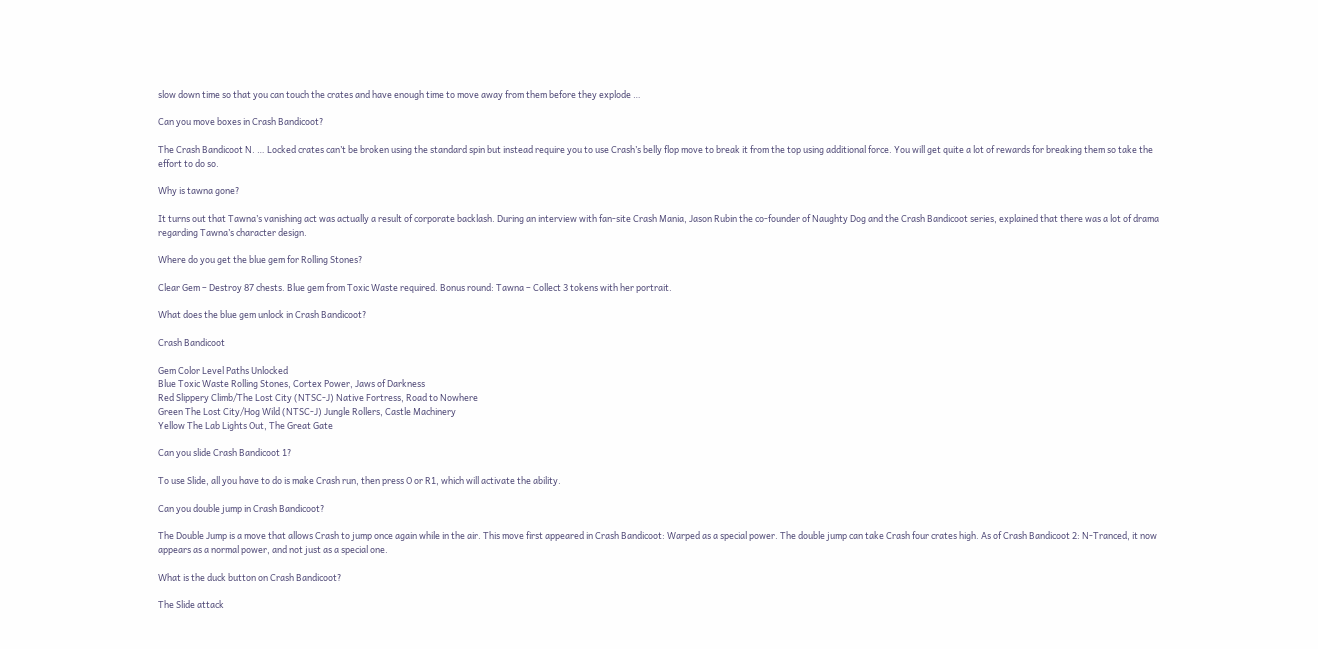slow down time so that you can touch the crates and have enough time to move away from them before they explode …

Can you move boxes in Crash Bandicoot?

The Crash Bandicoot N. … Locked crates can’t be broken using the standard spin but instead require you to use Crash’s belly flop move to break it from the top using additional force. You will get quite a lot of rewards for breaking them so take the effort to do so.

Why is tawna gone?

It turns out that Tawna’s vanishing act was actually a result of corporate backlash. During an interview with fan-site Crash Mania, Jason Rubin the co-founder of Naughty Dog and the Crash Bandicoot series, explained that there was a lot of drama regarding Tawna’s character design.

Where do you get the blue gem for Rolling Stones?

Clear Gem – Destroy 87 chests. Blue gem from Toxic Waste required. Bonus round: Tawna – Collect 3 tokens with her portrait.

What does the blue gem unlock in Crash Bandicoot?

Crash Bandicoot

Gem Color Level Paths Unlocked
Blue Toxic Waste Rolling Stones, Cortex Power, Jaws of Darkness
Red Slippery Climb/The Lost City (NTSC-J) Native Fortress, Road to Nowhere
Green The Lost City/Hog Wild (NTSC-J) Jungle Rollers, Castle Machinery
Yellow The Lab Lights Out, The Great Gate

Can you slide Crash Bandicoot 1?

To use Slide, all you have to do is make Crash run, then press O or R1, which will activate the ability.

Can you double jump in Crash Bandicoot?

The Double Jump is a move that allows Crash to jump once again while in the air. This move first appeared in Crash Bandicoot: Warped as a special power. The double jump can take Crash four crates high. As of Crash Bandicoot 2: N-Tranced, it now appears as a normal power, and not just as a special one.

What is the duck button on Crash Bandicoot?

The Slide attack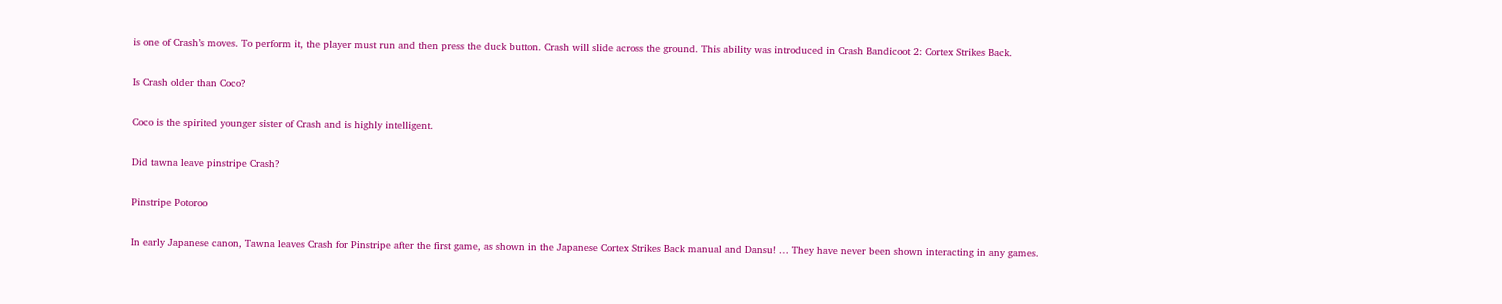is one of Crash’s moves. To perform it, the player must run and then press the duck button. Crash will slide across the ground. This ability was introduced in Crash Bandicoot 2: Cortex Strikes Back.

Is Crash older than Coco?

Coco is the spirited younger sister of Crash and is highly intelligent.

Did tawna leave pinstripe Crash?

Pinstripe Potoroo

In early Japanese canon, Tawna leaves Crash for Pinstripe after the first game, as shown in the Japanese Cortex Strikes Back manual and Dansu! … They have never been shown interacting in any games.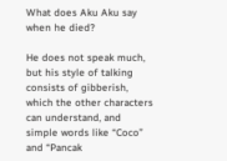What does Aku Aku say when he died?

He does not speak much, but his style of talking consists of gibberish, which the other characters can understand, and simple words like “Coco” and “Pancak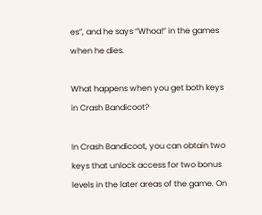es”, and he says “Whoa!” in the games when he dies.

What happens when you get both keys in Crash Bandicoot?

In Crash Bandicoot, you can obtain two keys that unlock access for two bonus levels in the later areas of the game. On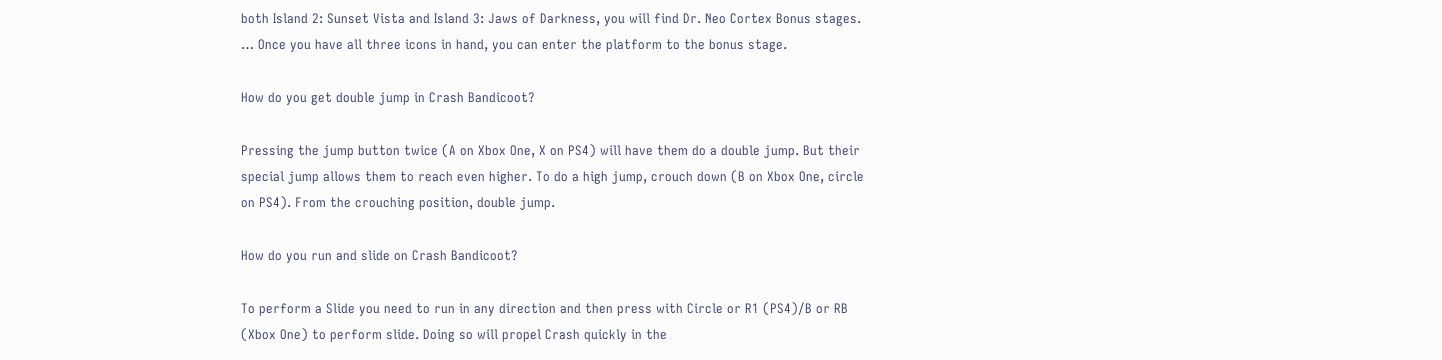both Island 2: Sunset Vista and Island 3: Jaws of Darkness, you will find Dr. Neo Cortex Bonus stages. … Once you have all three icons in hand, you can enter the platform to the bonus stage.

How do you get double jump in Crash Bandicoot?

Pressing the jump button twice (A on Xbox One, X on PS4) will have them do a double jump. But their special jump allows them to reach even higher. To do a high jump, crouch down (B on Xbox One, circle on PS4). From the crouching position, double jump.

How do you run and slide on Crash Bandicoot?

To perform a Slide you need to run in any direction and then press with Circle or R1 (PS4)/B or RB (Xbox One) to perform slide. Doing so will propel Crash quickly in the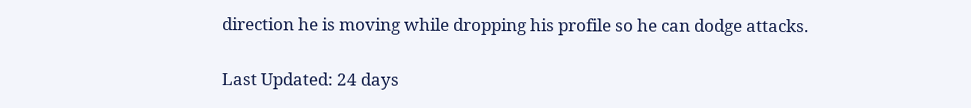direction he is moving while dropping his profile so he can dodge attacks.

Last Updated: 24 days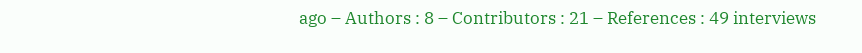ago – Authors : 8 – Contributors : 21 – References : 49 interviews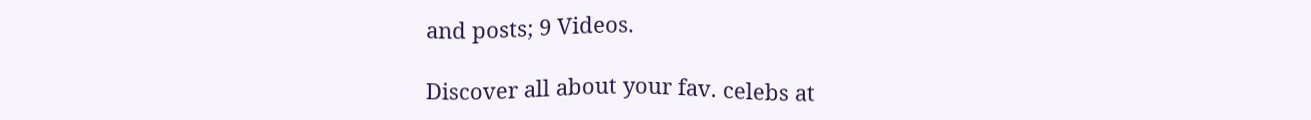and posts; 9 Videos.

Discover all about your fav. celebs at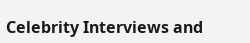Celebrity Interviews and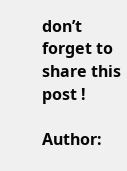don’t forget to share this post !

Author: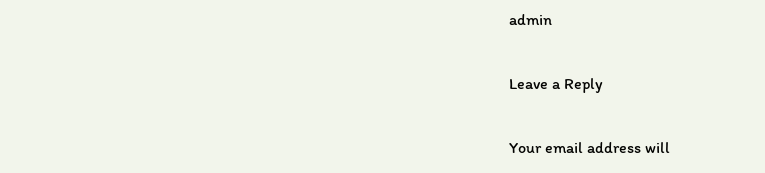admin

Leave a Reply

Your email address will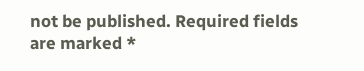not be published. Required fields are marked *